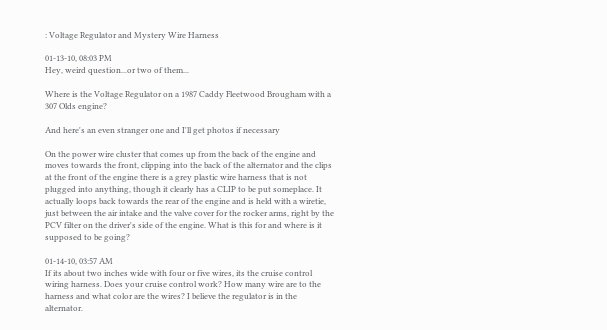: Voltage Regulator and Mystery Wire Harness

01-13-10, 08:03 PM
Hey, weird question...or two of them...

Where is the Voltage Regulator on a 1987 Caddy Fleetwood Brougham with a 307 Olds engine?

And here's an even stranger one and I'll get photos if necessary

On the power wire cluster that comes up from the back of the engine and moves towards the front, clipping into the back of the alternator and the clips at the front of the engine there is a grey plastic wire harness that is not plugged into anything, though it clearly has a CLIP to be put someplace. It actually loops back towards the rear of the engine and is held with a wiretie, just between the air intake and the valve cover for the rocker arms, right by the PCV filter on the driver's side of the engine. What is this for and where is it supposed to be going?

01-14-10, 03:57 AM
If its about two inches wide with four or five wires, its the cruise control wiring harness. Does your cruise control work? How many wire are to the harness and what color are the wires? I believe the regulator is in the alternator.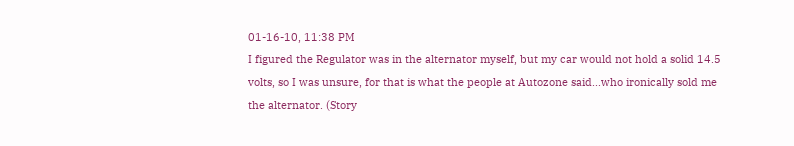01-16-10, 11:38 PM
I figured the Regulator was in the alternator myself, but my car would not hold a solid 14.5 volts, so I was unsure, for that is what the people at Autozone said...who ironically sold me the alternator. (Story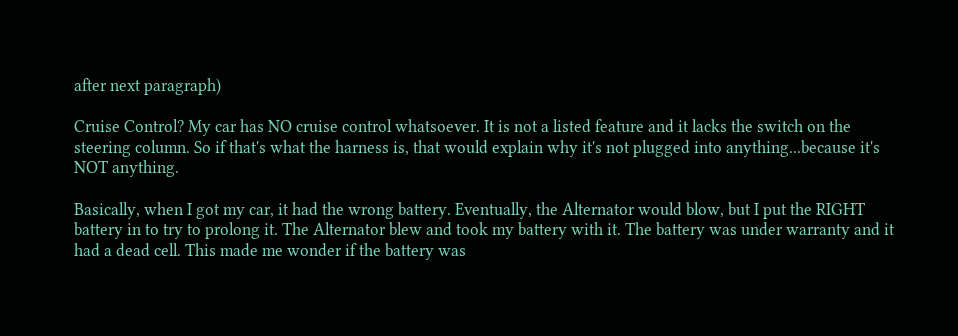after next paragraph)

Cruise Control? My car has NO cruise control whatsoever. It is not a listed feature and it lacks the switch on the steering column. So if that's what the harness is, that would explain why it's not plugged into anything...because it's NOT anything.

Basically, when I got my car, it had the wrong battery. Eventually, the Alternator would blow, but I put the RIGHT battery in to try to prolong it. The Alternator blew and took my battery with it. The battery was under warranty and it had a dead cell. This made me wonder if the battery was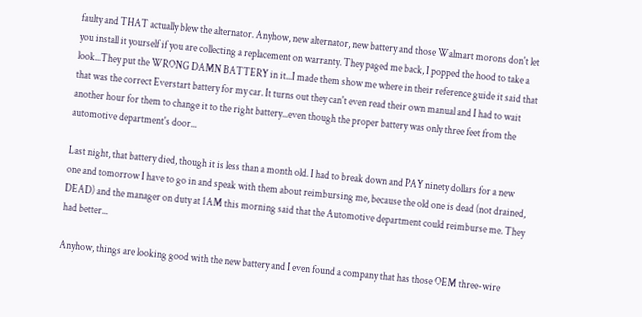faulty and THAT actually blew the alternator. Anyhow, new alternator, new battery and those Walmart morons don't let you install it yourself if you are collecting a replacement on warranty. They paged me back, I popped the hood to take a look...They put the WRONG DAMN BATTERY in it...I made them show me where in their reference guide it said that that was the correct Everstart battery for my car. It turns out they can't even read their own manual and I had to wait another hour for them to change it to the right battery...even though the proper battery was only three feet from the automotive department's door...

Last night, that battery died, though it is less than a month old. I had to break down and PAY ninety dollars for a new one and tomorrow I have to go in and speak with them about reimbursing me, because the old one is dead (not drained, DEAD) and the manager on duty at 1AM this morning said that the Automotive department could reimburse me. They had better...

Anyhow, things are looking good with the new battery and I even found a company that has those OEM three-wire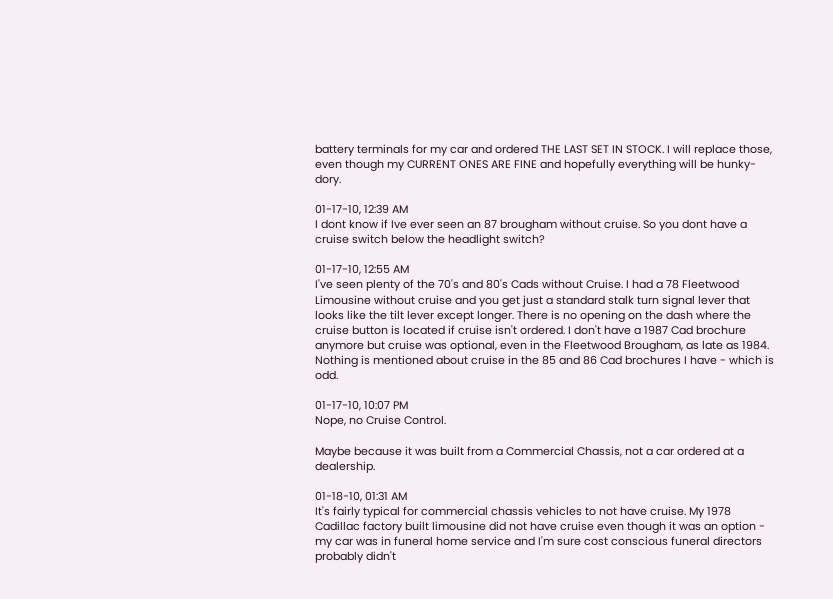battery terminals for my car and ordered THE LAST SET IN STOCK. I will replace those, even though my CURRENT ONES ARE FINE and hopefully everything will be hunky-dory.

01-17-10, 12:39 AM
I dont know if Ive ever seen an 87 brougham without cruise. So you dont have a cruise switch below the headlight switch?

01-17-10, 12:55 AM
I've seen plenty of the 70's and 80's Cads without Cruise. I had a 78 Fleetwood Limousine without cruise and you get just a standard stalk turn signal lever that looks like the tilt lever except longer. There is no opening on the dash where the cruise button is located if cruise isn't ordered. I don't have a 1987 Cad brochure anymore but cruise was optional, even in the Fleetwood Brougham, as late as 1984. Nothing is mentioned about cruise in the 85 and 86 Cad brochures I have - which is odd.

01-17-10, 10:07 PM
Nope, no Cruise Control.

Maybe because it was built from a Commercial Chassis, not a car ordered at a dealership.

01-18-10, 01:31 AM
It's fairly typical for commercial chassis vehicles to not have cruise. My 1978 Cadillac factory built limousine did not have cruise even though it was an option - my car was in funeral home service and I'm sure cost conscious funeral directors probably didn't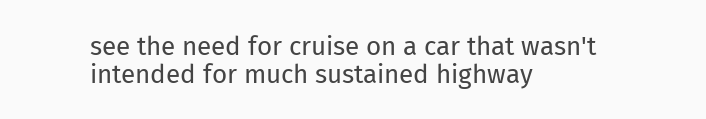see the need for cruise on a car that wasn't intended for much sustained highway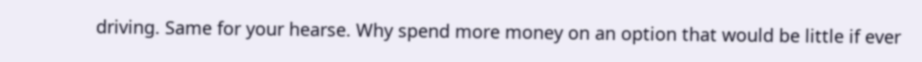driving. Same for your hearse. Why spend more money on an option that would be little if ever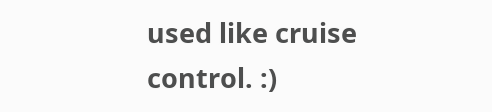used like cruise control. :)